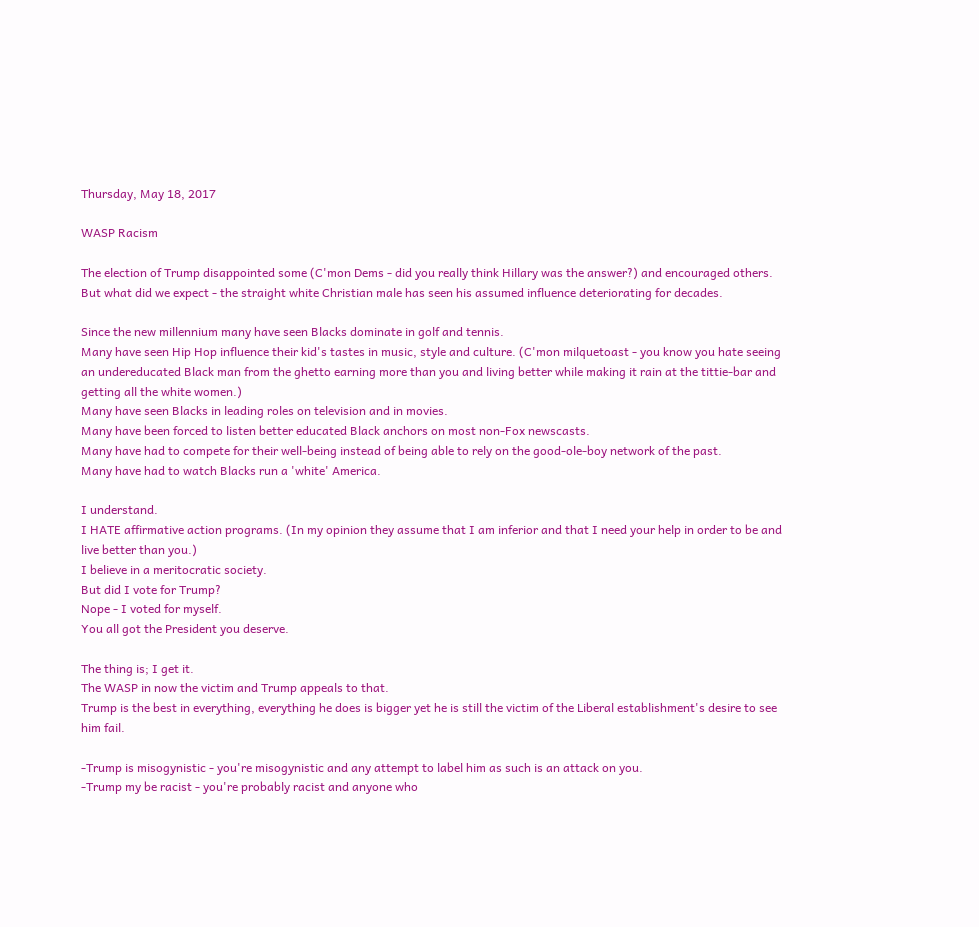Thursday, May 18, 2017

WASP Racism

The election of Trump disappointed some (C'mon Dems - did you really think Hillary was the answer?) and encouraged others.
But what did we expect - the straight white Christian male has seen his assumed influence deteriorating for decades.

Since the new millennium many have seen Blacks dominate in golf and tennis.
Many have seen Hip Hop influence their kid's tastes in music, style and culture. (C'mon milquetoast - you know you hate seeing an undereducated Black man from the ghetto earning more than you and living better while making it rain at the tittie-bar and getting all the white women.)
Many have seen Blacks in leading roles on television and in movies.
Many have been forced to listen better educated Black anchors on most non-Fox newscasts.
Many have had to compete for their well-being instead of being able to rely on the good-ole-boy network of the past.
Many have had to watch Blacks run a 'white' America.

I understand.
I HATE affirmative action programs. (In my opinion they assume that I am inferior and that I need your help in order to be and live better than you.)
I believe in a meritocratic society.
But did I vote for Trump?
Nope - I voted for myself.
You all got the President you deserve.

The thing is; I get it.
The WASP in now the victim and Trump appeals to that.
Trump is the best in everything, everything he does is bigger yet he is still the victim of the Liberal establishment's desire to see him fail.

-Trump is misogynistic - you're misogynistic and any attempt to label him as such is an attack on you.
-Trump my be racist - you're probably racist and anyone who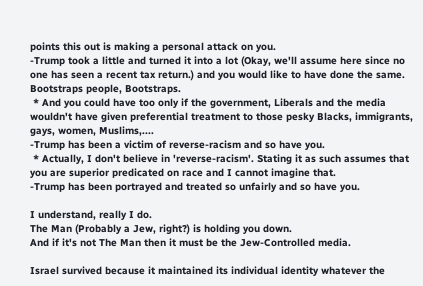points this out is making a personal attack on you.
-Trump took a little and turned it into a lot (Okay, we'll assume here since no one has seen a recent tax return.) and you would like to have done the same. Bootstraps people, Bootstraps.
 * And you could have too only if the government, Liberals and the media wouldn't have given preferential treatment to those pesky Blacks, immigrants, gays, women, Muslims,....
-Trump has been a victim of reverse-racism and so have you.
 * Actually, I don't believe in 'reverse-racism'. Stating it as such assumes that you are superior predicated on race and I cannot imagine that.
-Trump has been portrayed and treated so unfairly and so have you.

I understand, really I do.
The Man (Probably a Jew, right?) is holding you down.
And if it's not The Man then it must be the Jew-Controlled media.

Israel survived because it maintained its individual identity whatever the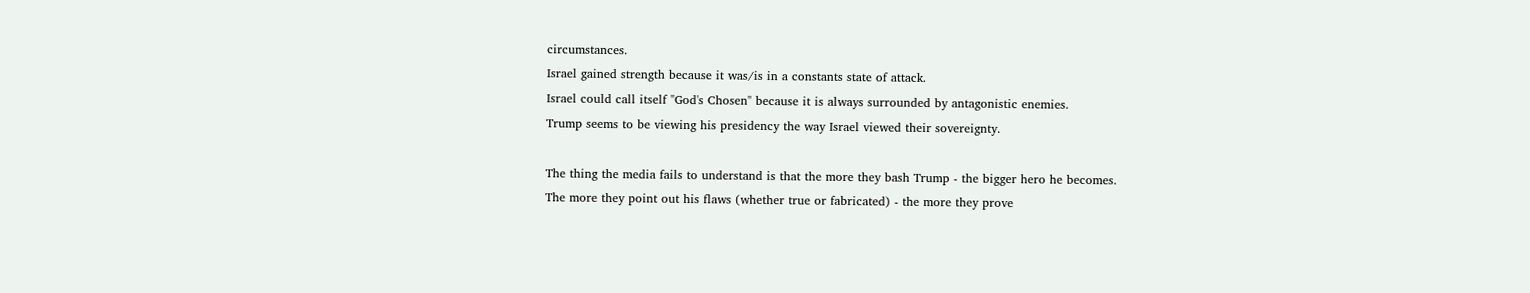circumstances.
Israel gained strength because it was/is in a constants state of attack.
Israel could call itself "God's Chosen" because it is always surrounded by antagonistic enemies.
Trump seems to be viewing his presidency the way Israel viewed their sovereignty.

The thing the media fails to understand is that the more they bash Trump - the bigger hero he becomes.
The more they point out his flaws (whether true or fabricated) - the more they prove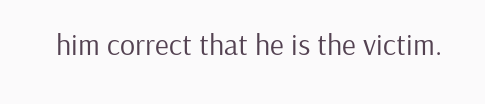him correct that he is the victim.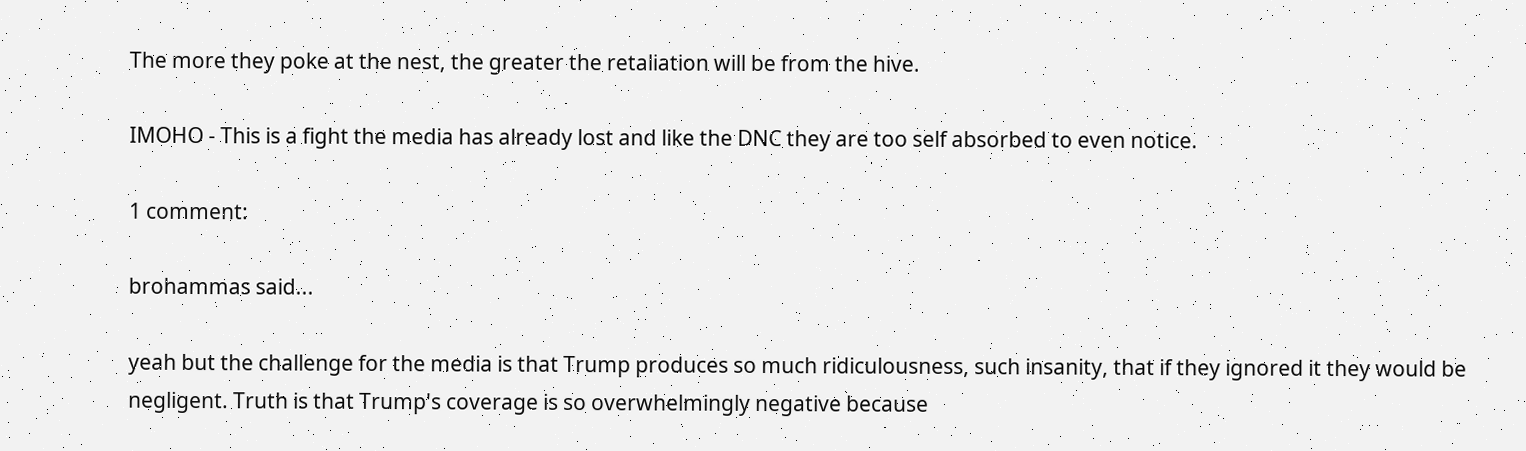The more they poke at the nest, the greater the retaliation will be from the hive.

IMOHO - This is a fight the media has already lost and like the DNC they are too self absorbed to even notice.

1 comment:

brohammas said...

yeah but the challenge for the media is that Trump produces so much ridiculousness, such insanity, that if they ignored it they would be negligent. Truth is that Trump's coverage is so overwhelmingly negative because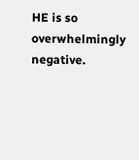HE is so overwhelmingly negative.